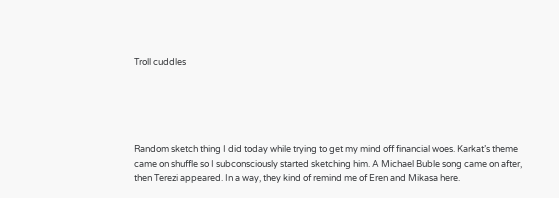Troll cuddles





Random sketch thing I did today while trying to get my mind off financial woes. Karkat’s theme came on shuffle so I subconsciously started sketching him. A Michael Buble song came on after, then Terezi appeared. In a way, they kind of remind me of Eren and Mikasa here.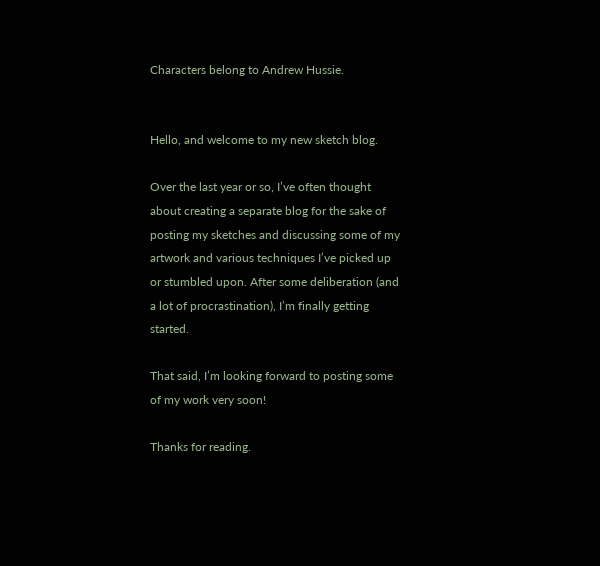Characters belong to Andrew Hussie.


Hello, and welcome to my new sketch blog.

Over the last year or so, I’ve often thought about creating a separate blog for the sake of posting my sketches and discussing some of my artwork and various techniques I’ve picked up or stumbled upon. After some deliberation (and a lot of procrastination), I’m finally getting started.

That said, I’m looking forward to posting some of my work very soon!

Thanks for reading.